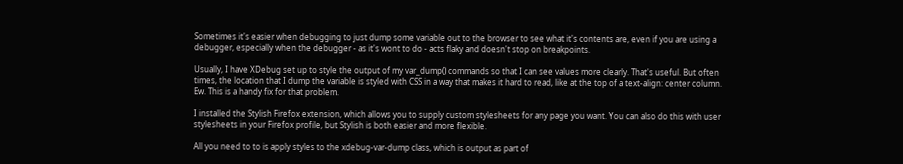Sometimes it's easier when debugging to just dump some variable out to the browser to see what it's contents are, even if you are using a debugger, especially when the debugger - as it's wont to do - acts flaky and doesn't stop on breakpoints.

Usually, I have XDebug set up to style the output of my var_dump() commands so that I can see values more clearly. That's useful. But often times, the location that I dump the variable is styled with CSS in a way that makes it hard to read, like at the top of a text-align: center column. Ew. This is a handy fix for that problem.

I installed the Stylish Firefox extension, which allows you to supply custom stylesheets for any page you want. You can also do this with user stylesheets in your Firefox profile, but Stylish is both easier and more flexible.

All you need to to is apply styles to the xdebug-var-dump class, which is output as part of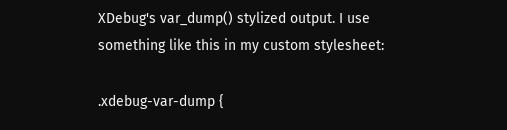XDebug's var_dump() stylized output. I use something like this in my custom stylesheet:

.xdebug-var-dump {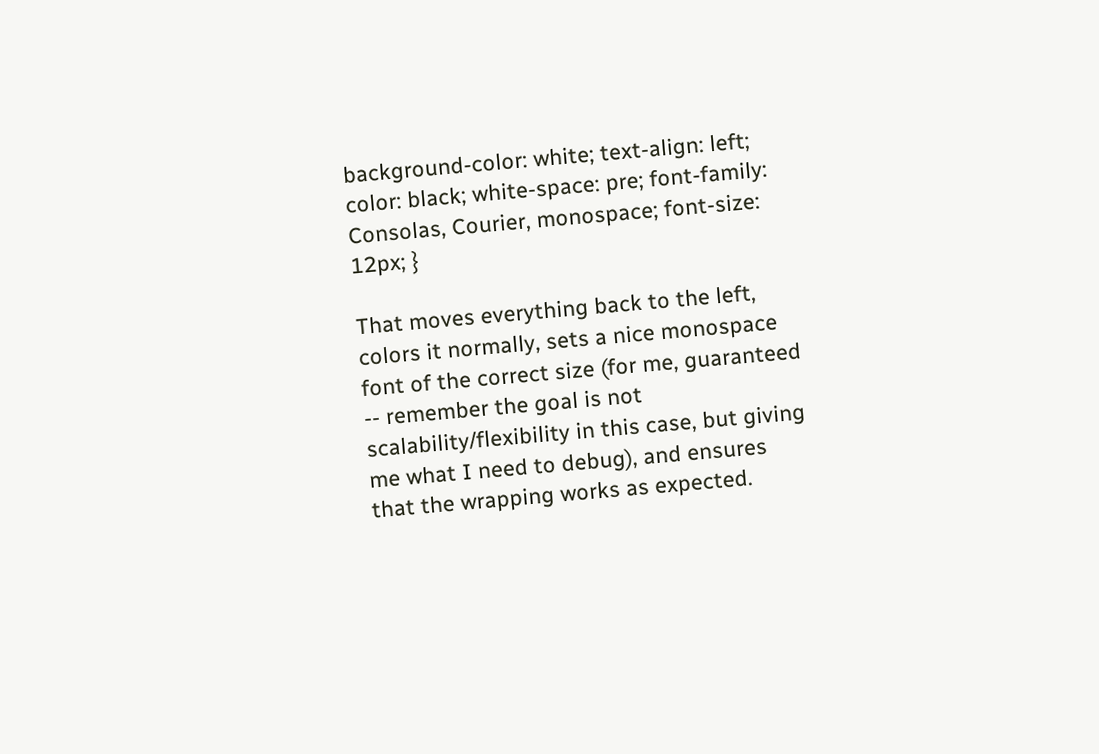background-color: white; text-align: left; color: black; white-space: pre; font-family: Consolas, Courier, monospace; font-size: 12px; }

That moves everything back to the left, colors it normally, sets a nice monospace font of the correct size (for me, guaranteed -- remember the goal is not scalability/flexibility in this case, but giving me what I need to debug), and ensures that the wrapping works as expected.